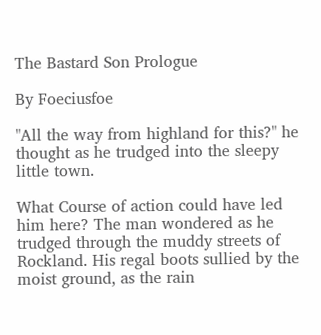The Bastard Son Prologue

By Foeciusfoe

"All the way from highland for this?" he thought as he trudged into the sleepy little town.

What Course of action could have led him here? The man wondered as he trudged through the muddy streets of Rockland. His regal boots sullied by the moist ground, as the rain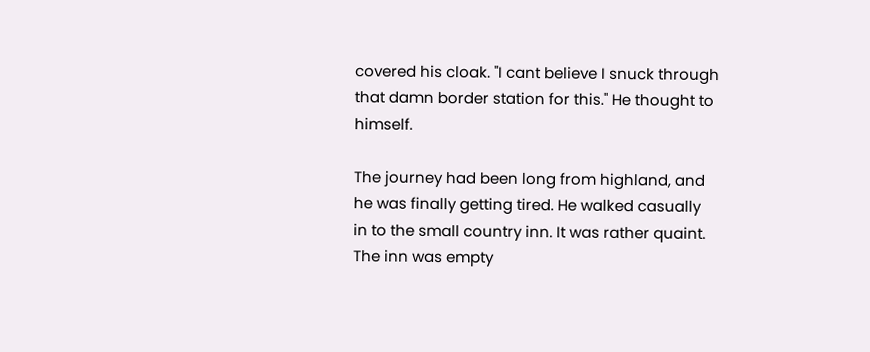covered his cloak. "I cant believe I snuck through that damn border station for this." He thought to himself.

The journey had been long from highland, and he was finally getting tired. He walked casually in to the small country inn. It was rather quaint. The inn was empty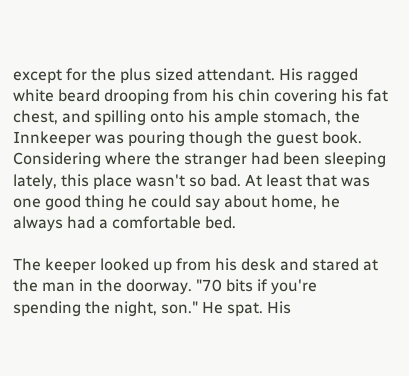except for the plus sized attendant. His ragged white beard drooping from his chin covering his fat chest, and spilling onto his ample stomach, the Innkeeper was pouring though the guest book. Considering where the stranger had been sleeping lately, this place wasn't so bad. At least that was one good thing he could say about home, he always had a comfortable bed.

The keeper looked up from his desk and stared at the man in the doorway. "70 bits if you're spending the night, son." He spat. His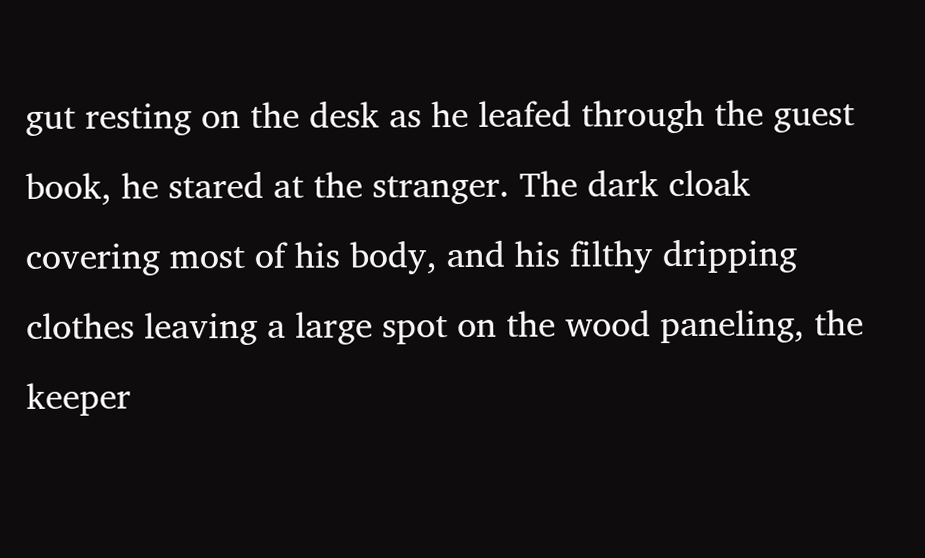gut resting on the desk as he leafed through the guest book, he stared at the stranger. The dark cloak covering most of his body, and his filthy dripping clothes leaving a large spot on the wood paneling, the keeper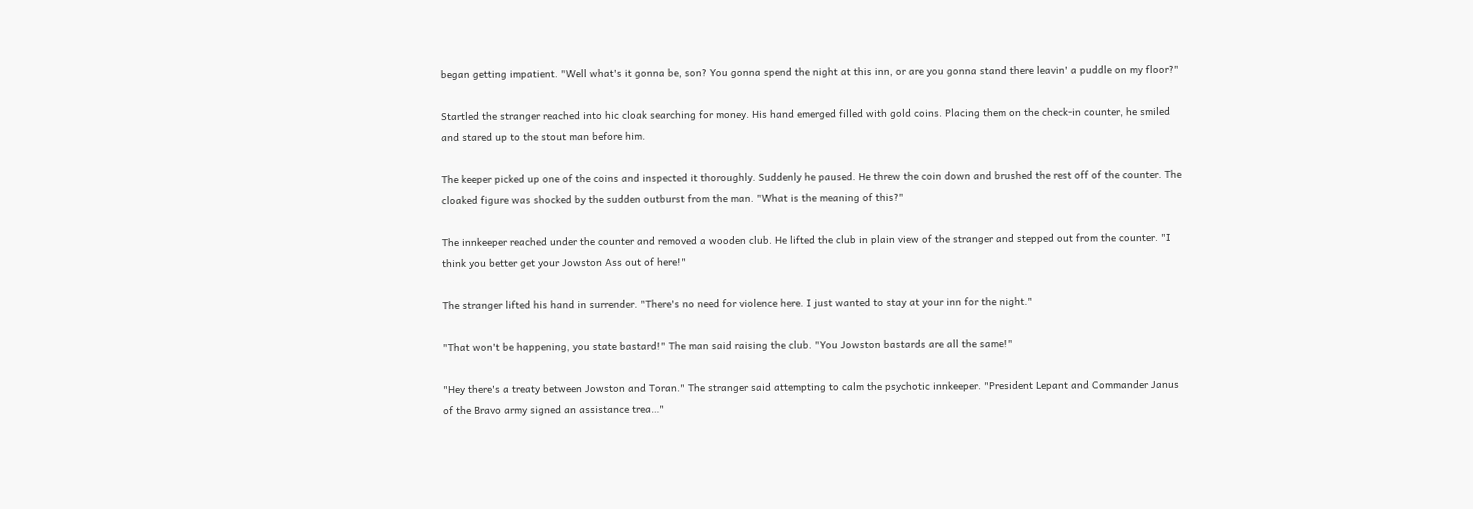began getting impatient. "Well what's it gonna be, son? You gonna spend the night at this inn, or are you gonna stand there leavin' a puddle on my floor?"

Startled the stranger reached into hic cloak searching for money. His hand emerged filled with gold coins. Placing them on the check-in counter, he smiled and stared up to the stout man before him.

The keeper picked up one of the coins and inspected it thoroughly. Suddenly he paused. He threw the coin down and brushed the rest off of the counter. The cloaked figure was shocked by the sudden outburst from the man. "What is the meaning of this?"

The innkeeper reached under the counter and removed a wooden club. He lifted the club in plain view of the stranger and stepped out from the counter. "I think you better get your Jowston Ass out of here!"

The stranger lifted his hand in surrender. "There's no need for violence here. I just wanted to stay at your inn for the night."

"That won't be happening, you state bastard!" The man said raising the club. "You Jowston bastards are all the same!"

"Hey there's a treaty between Jowston and Toran." The stranger said attempting to calm the psychotic innkeeper. "President Lepant and Commander Janus of the Bravo army signed an assistance trea…"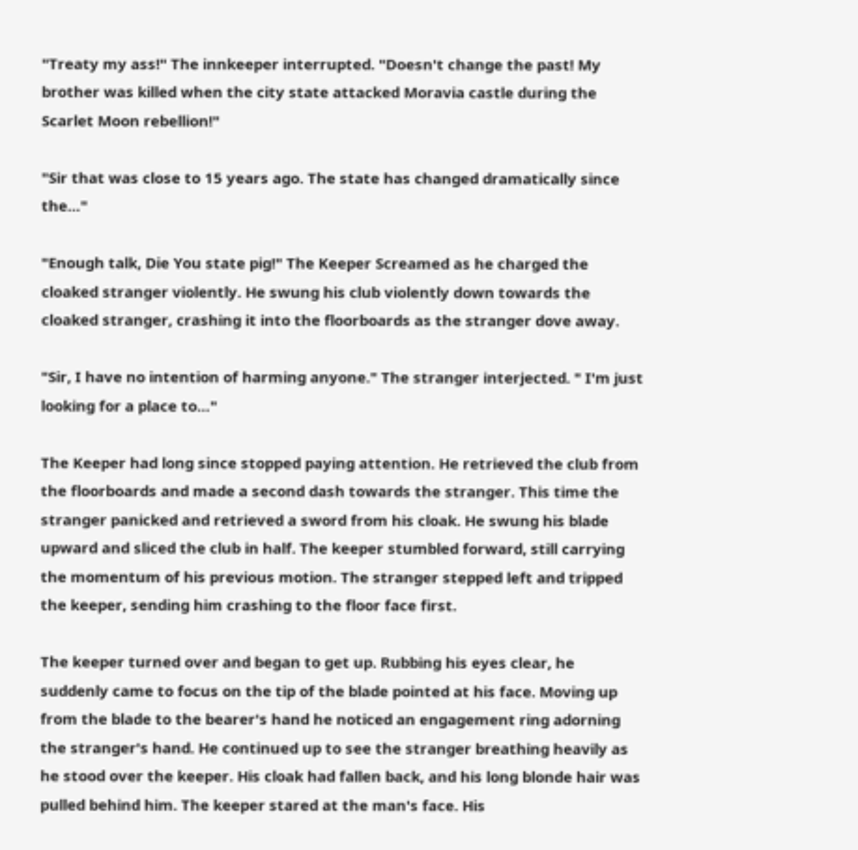"Treaty my ass!" The innkeeper interrupted. "Doesn't change the past! My brother was killed when the city state attacked Moravia castle during the Scarlet Moon rebellion!"

"Sir that was close to 15 years ago. The state has changed dramatically since the…"

"Enough talk, Die You state pig!" The Keeper Screamed as he charged the cloaked stranger violently. He swung his club violently down towards the cloaked stranger, crashing it into the floorboards as the stranger dove away.

"Sir, I have no intention of harming anyone." The stranger interjected. " I'm just looking for a place to…"

The Keeper had long since stopped paying attention. He retrieved the club from the floorboards and made a second dash towards the stranger. This time the stranger panicked and retrieved a sword from his cloak. He swung his blade upward and sliced the club in half. The keeper stumbled forward, still carrying the momentum of his previous motion. The stranger stepped left and tripped the keeper, sending him crashing to the floor face first.

The keeper turned over and began to get up. Rubbing his eyes clear, he suddenly came to focus on the tip of the blade pointed at his face. Moving up from the blade to the bearer's hand he noticed an engagement ring adorning the stranger's hand. He continued up to see the stranger breathing heavily as he stood over the keeper. His cloak had fallen back, and his long blonde hair was pulled behind him. The keeper stared at the man's face. His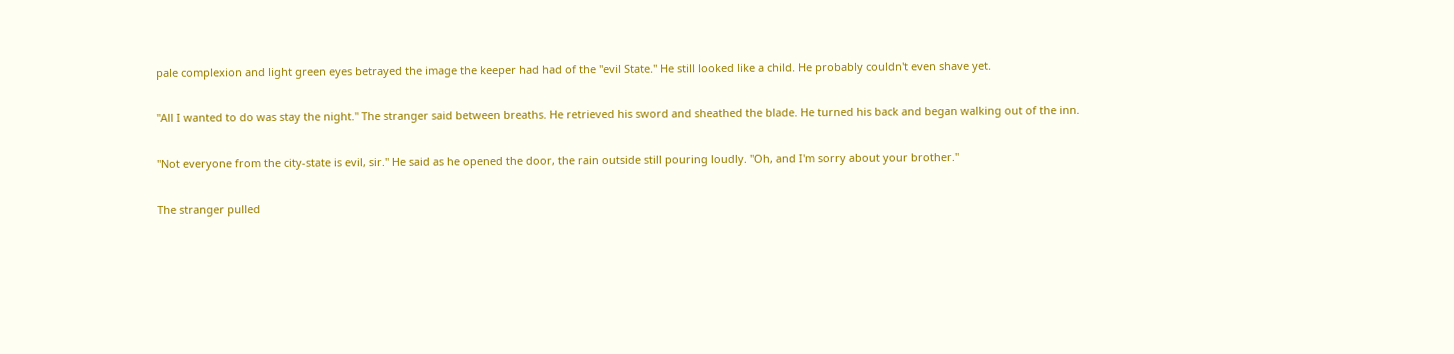pale complexion and light green eyes betrayed the image the keeper had had of the "evil State." He still looked like a child. He probably couldn't even shave yet.

"All I wanted to do was stay the night." The stranger said between breaths. He retrieved his sword and sheathed the blade. He turned his back and began walking out of the inn.

"Not everyone from the city-state is evil, sir." He said as he opened the door, the rain outside still pouring loudly. "Oh, and I'm sorry about your brother."

The stranger pulled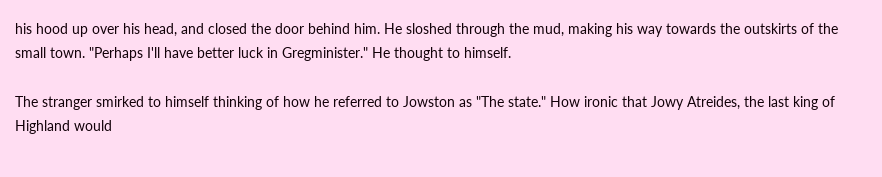his hood up over his head, and closed the door behind him. He sloshed through the mud, making his way towards the outskirts of the small town. "Perhaps I'll have better luck in Gregminister." He thought to himself.

The stranger smirked to himself thinking of how he referred to Jowston as "The state." How ironic that Jowy Atreides, the last king of Highland would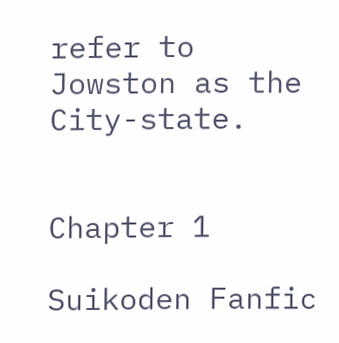refer to Jowston as the City-state.


Chapter 1

Suikoden Fanfic